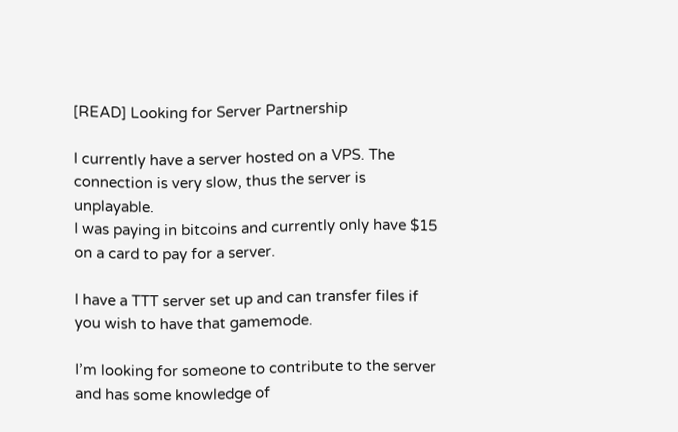[READ] Looking for Server Partnership

I currently have a server hosted on a VPS. The connection is very slow, thus the server is unplayable.
I was paying in bitcoins and currently only have $15 on a card to pay for a server.

I have a TTT server set up and can transfer files if you wish to have that gamemode.

I’m looking for someone to contribute to the server and has some knowledge of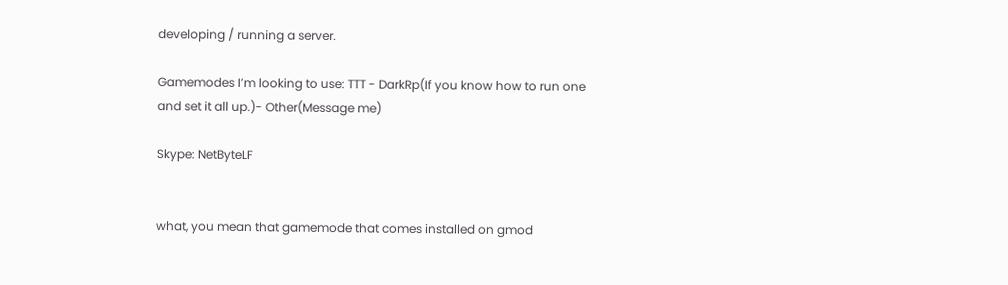developing / running a server.

Gamemodes I’m looking to use: TTT - DarkRp(If you know how to run one and set it all up.)- Other(Message me)

Skype: NetByteLF


what, you mean that gamemode that comes installed on gmod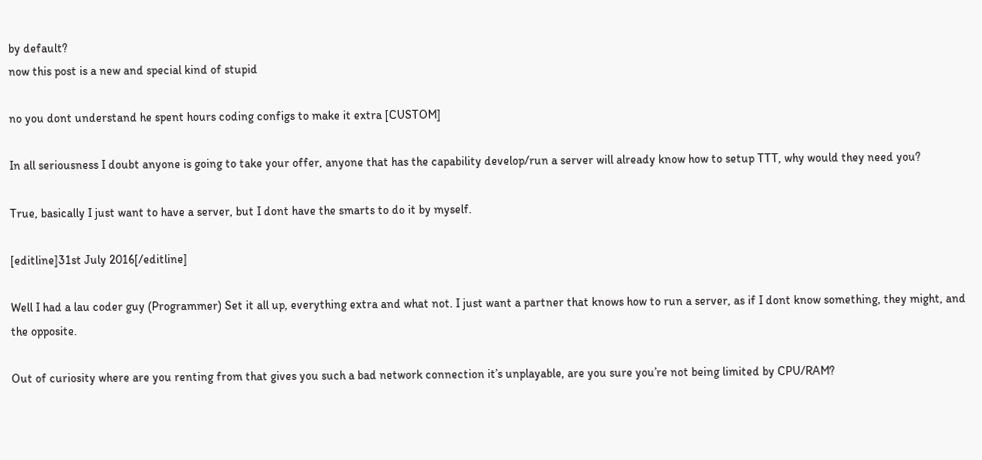by default?
now this post is a new and special kind of stupid

no you dont understand he spent hours coding configs to make it extra [CUSTOM]

In all seriousness I doubt anyone is going to take your offer, anyone that has the capability develop/run a server will already know how to setup TTT, why would they need you?

True, basically I just want to have a server, but I dont have the smarts to do it by myself.

[editline]31st July 2016[/editline]

Well I had a lau coder guy (Programmer) Set it all up, everything extra and what not. I just want a partner that knows how to run a server, as if I dont know something, they might, and the opposite.

Out of curiosity where are you renting from that gives you such a bad network connection it’s unplayable, are you sure you’re not being limited by CPU/RAM?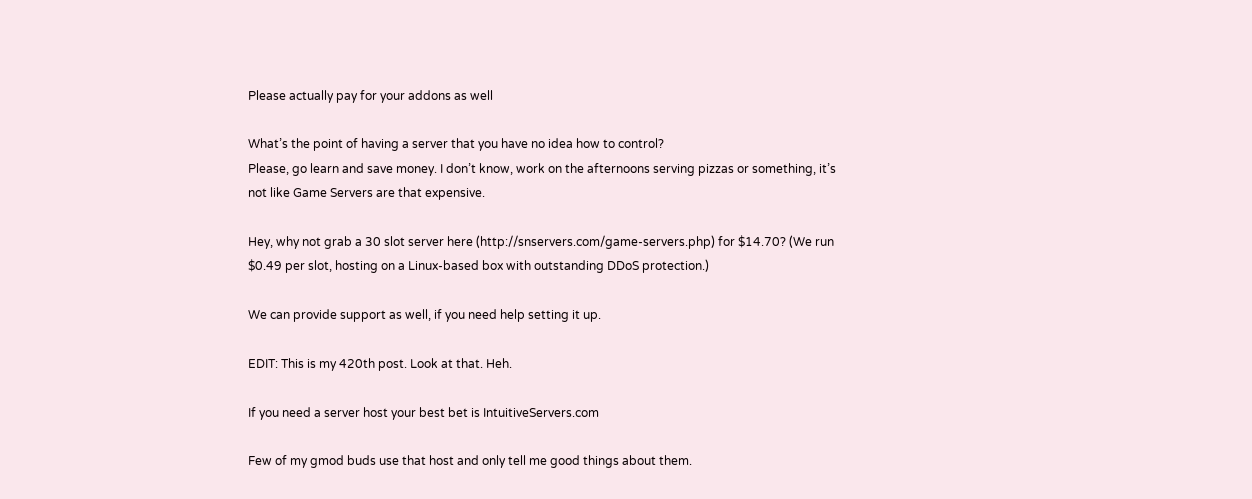Please actually pay for your addons as well

What’s the point of having a server that you have no idea how to control?
Please, go learn and save money. I don’t know, work on the afternoons serving pizzas or something, it’s not like Game Servers are that expensive.

Hey, why not grab a 30 slot server here (http://snservers.com/game-servers.php) for $14.70? (We run $0.49 per slot, hosting on a Linux-based box with outstanding DDoS protection.)

We can provide support as well, if you need help setting it up.

EDIT: This is my 420th post. Look at that. Heh.

If you need a server host your best bet is IntuitiveServers.com

Few of my gmod buds use that host and only tell me good things about them.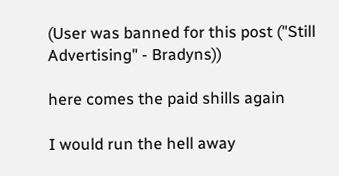(User was banned for this post ("Still Advertising" - Bradyns))

here comes the paid shills again

I would run the hell away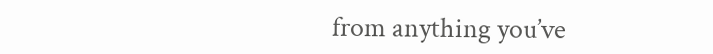from anything you’ve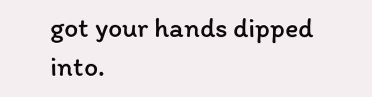got your hands dipped into.